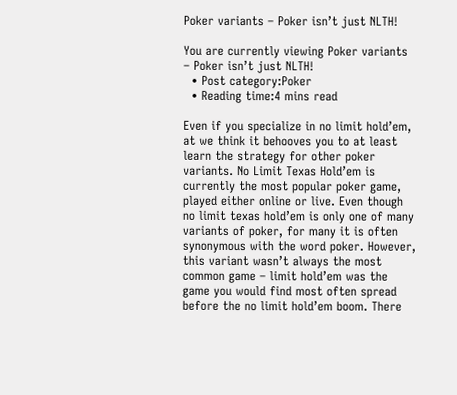Poker variants – Poker isn’t just NLTH!

You are currently viewing Poker variants – Poker isn’t just NLTH!
  • Post category:Poker
  • Reading time:4 mins read

Even if you specialize in no limit hold’em, at we think it behooves you to at least learn the strategy for other poker variants. No Limit Texas Hold’em is currently the most popular poker game, played either online or live. Even though no limit texas hold’em is only one of many variants of poker, for many it is often synonymous with the word poker. However, this variant wasn’t always the most common game – limit hold’em was the game you would find most often spread before the no limit hold’em boom. There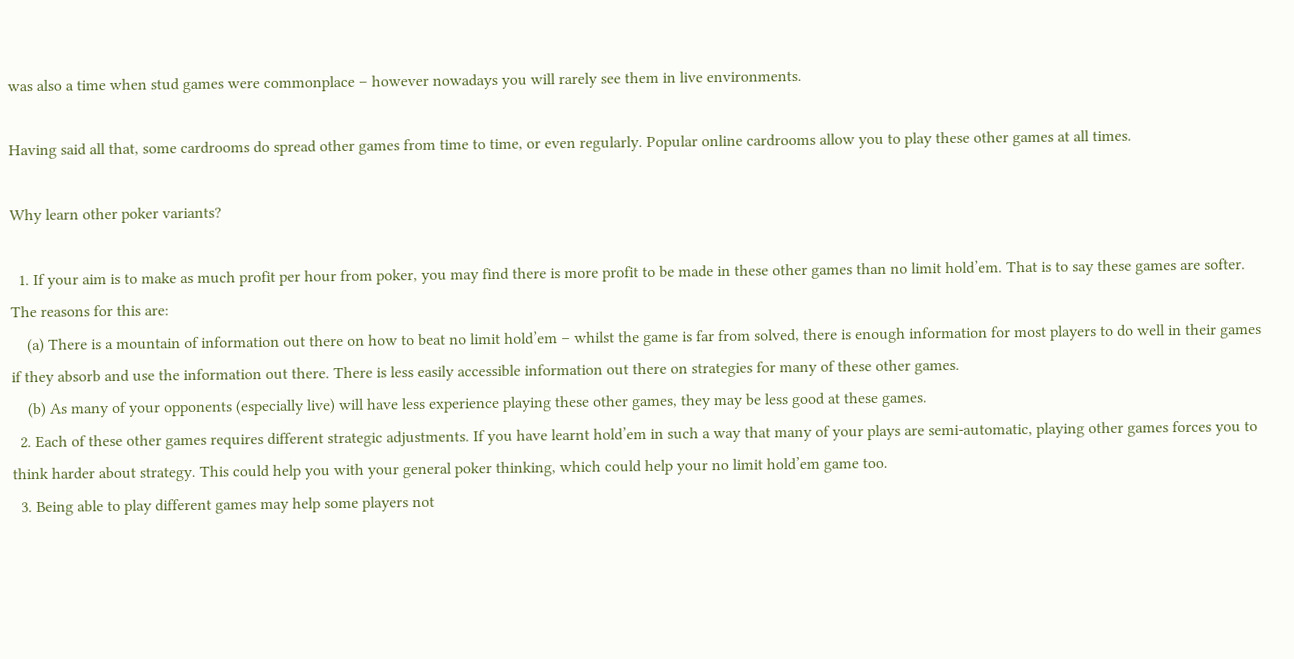was also a time when stud games were commonplace – however nowadays you will rarely see them in live environments.

Having said all that, some cardrooms do spread other games from time to time, or even regularly. Popular online cardrooms allow you to play these other games at all times.

Why learn other poker variants?

  1. If your aim is to make as much profit per hour from poker, you may find there is more profit to be made in these other games than no limit hold’em. That is to say these games are softer. The reasons for this are:
    (a) There is a mountain of information out there on how to beat no limit hold’em – whilst the game is far from solved, there is enough information for most players to do well in their games if they absorb and use the information out there. There is less easily accessible information out there on strategies for many of these other games.
    (b) As many of your opponents (especially live) will have less experience playing these other games, they may be less good at these games.
  2. Each of these other games requires different strategic adjustments. If you have learnt hold’em in such a way that many of your plays are semi-automatic, playing other games forces you to think harder about strategy. This could help you with your general poker thinking, which could help your no limit hold’em game too.
  3. Being able to play different games may help some players not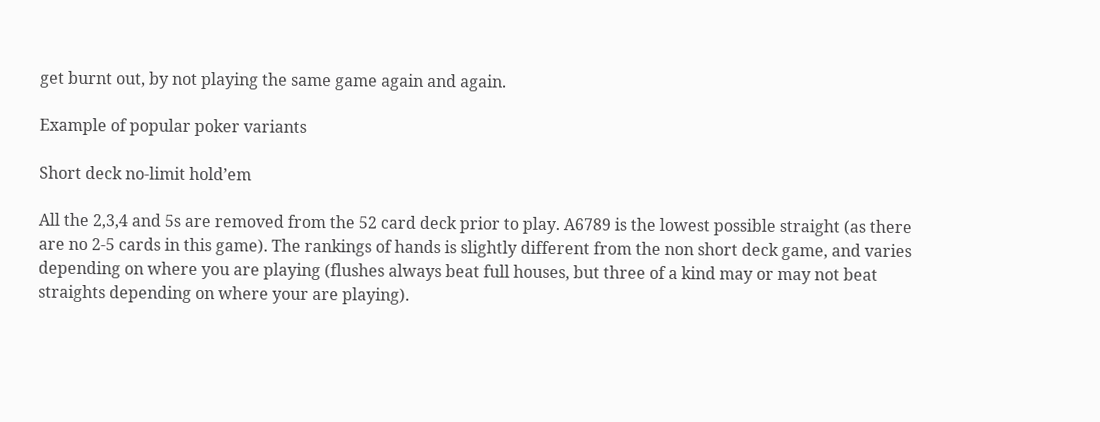get burnt out, by not playing the same game again and again.

Example of popular poker variants

Short deck no-limit hold’em

All the 2,3,4 and 5s are removed from the 52 card deck prior to play. A6789 is the lowest possible straight (as there are no 2-5 cards in this game). The rankings of hands is slightly different from the non short deck game, and varies depending on where you are playing (flushes always beat full houses, but three of a kind may or may not beat straights depending on where your are playing).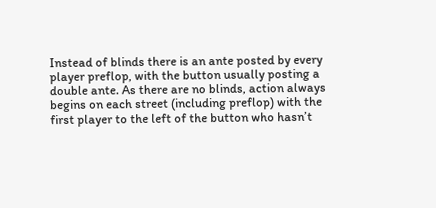Instead of blinds there is an ante posted by every player preflop, with the button usually posting a double ante. As there are no blinds, action always begins on each street (including preflop) with the first player to the left of the button who hasn’t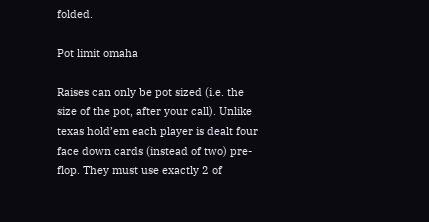folded.

Pot limit omaha

Raises can only be pot sized (i.e. the size of the pot, after your call). Unlike texas hold’em each player is dealt four face down cards (instead of two) pre-flop. They must use exactly 2 of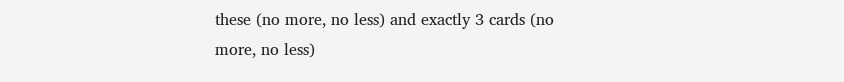these (no more, no less) and exactly 3 cards (no more, no less)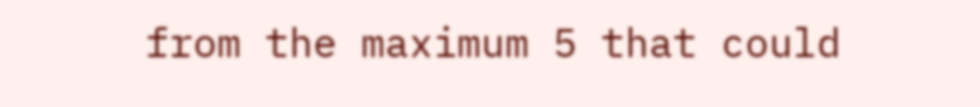from the maximum 5 that could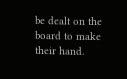be dealt on the board to make their hand.